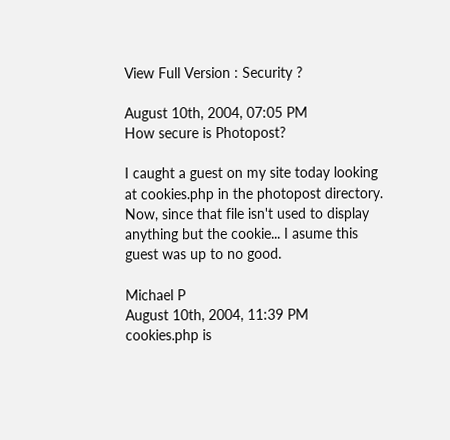View Full Version : Security ?

August 10th, 2004, 07:05 PM
How secure is Photopost?

I caught a guest on my site today looking at cookies.php in the photopost directory. Now, since that file isn't used to display anything but the cookie... I asume this guest was up to no good.

Michael P
August 10th, 2004, 11:39 PM
cookies.php is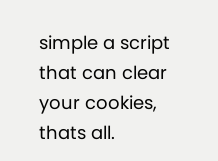simple a script that can clear your cookies, thats all.